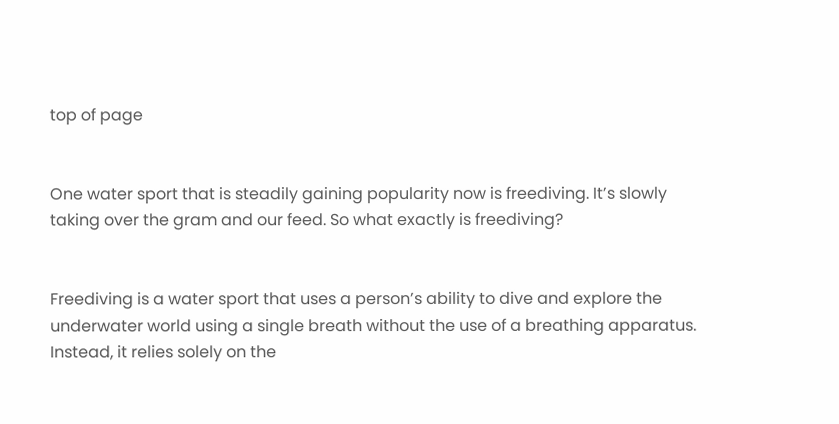top of page


One water sport that is steadily gaining popularity now is freediving. It’s slowly taking over the gram and our feed. So what exactly is freediving?


Freediving is a water sport that uses a person’s ability to dive and explore the underwater world using a single breath without the use of a breathing apparatus. Instead, it relies solely on the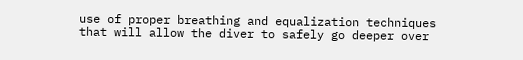use of proper breathing and equalization techniques that will allow the diver to safely go deeper over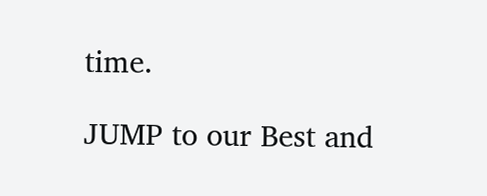time.

JUMP to our Best and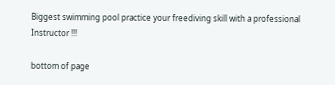Biggest swimming pool practice your freediving skill with a professional Instructor !!!

bottom of page